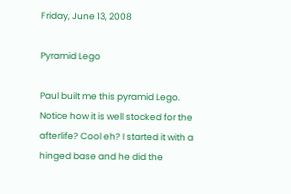Friday, June 13, 2008

Pyramid Lego

Paul built me this pyramid Lego. Notice how it is well stocked for the afterlife? Cool eh? I started it with a hinged base and he did the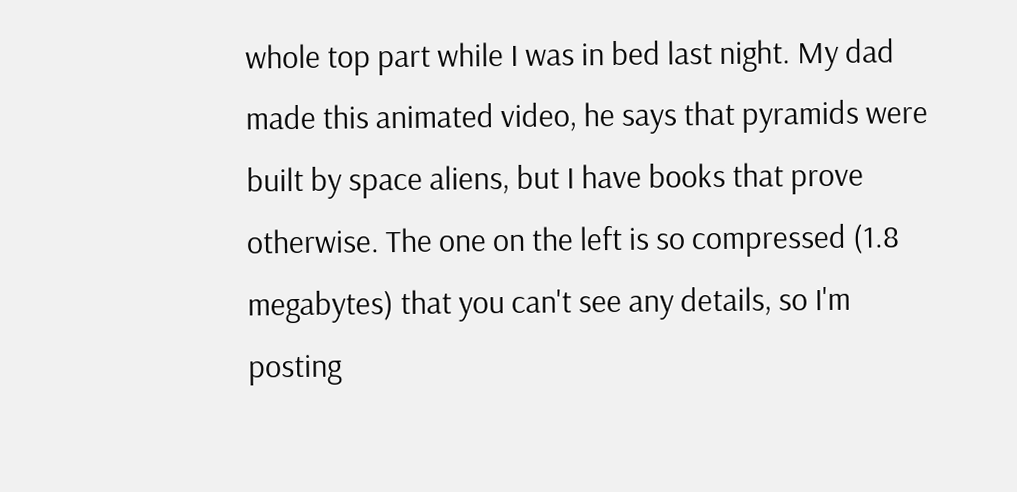whole top part while I was in bed last night. My dad made this animated video, he says that pyramids were built by space aliens, but I have books that prove otherwise. The one on the left is so compressed (1.8 megabytes) that you can't see any details, so I'm posting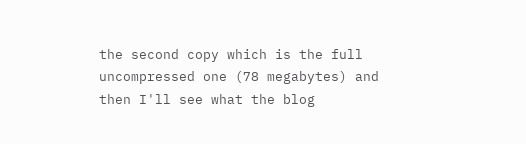the second copy which is the full uncompressed one (78 megabytes) and then I'll see what the blog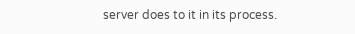server does to it in its process.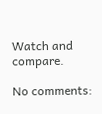Watch and compare.

No comments: